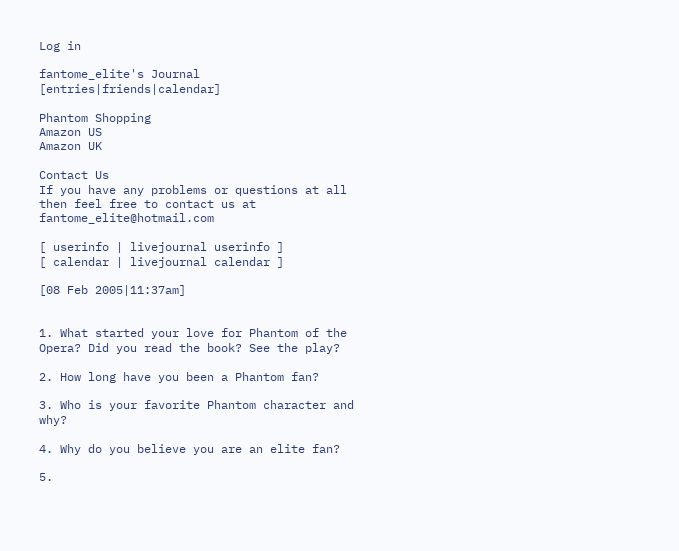Log in

fantome_elite's Journal [entries|friends|calendar]

Phantom Shopping
Amazon US
Amazon UK

Contact Us
If you have any problems or questions at all then feel free to contact us at fantome_elite@hotmail.com

[ userinfo | livejournal userinfo ]
[ calendar | livejournal calendar ]

[08 Feb 2005|11:37am]


1. What started your love for Phantom of the Opera? Did you read the book? See the play?

2. How long have you been a Phantom fan?

3. Who is your favorite Phantom character and why?

4. Why do you believe you are an elite fan?

5.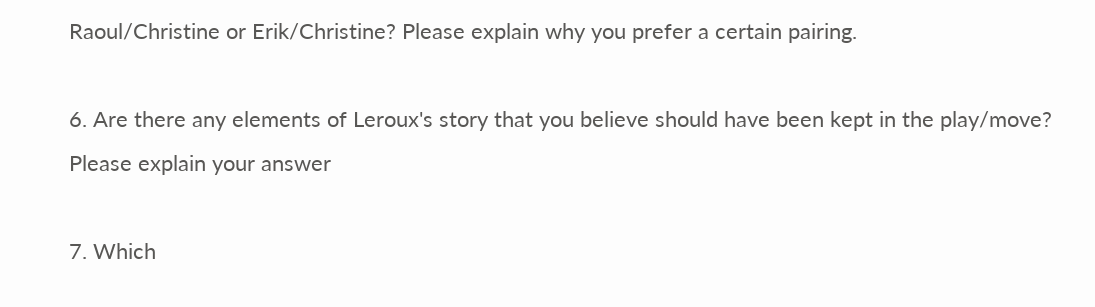Raoul/Christine or Erik/Christine? Please explain why you prefer a certain pairing.

6. Are there any elements of Leroux's story that you believe should have been kept in the play/move? Please explain your answer

7. Which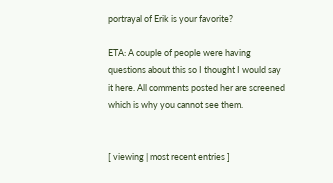portrayal of Erik is your favorite?

ETA: A couple of people were having questions about this so I thought I would say it here. All comments posted her are screened which is why you cannot see them.


[ viewing | most recent entries ]